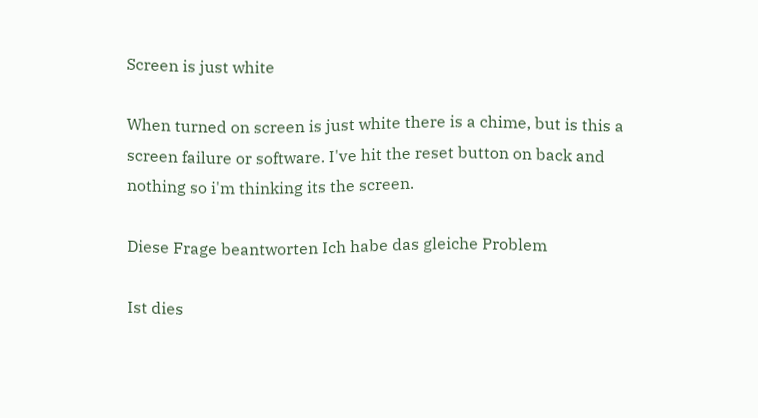Screen is just white

When turned on screen is just white there is a chime, but is this a screen failure or software. I've hit the reset button on back and nothing so i'm thinking its the screen.

Diese Frage beantworten Ich habe das gleiche Problem

Ist dies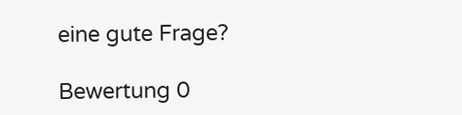eine gute Frage?

Bewertung 0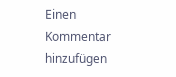Einen Kommentar hinzufügen